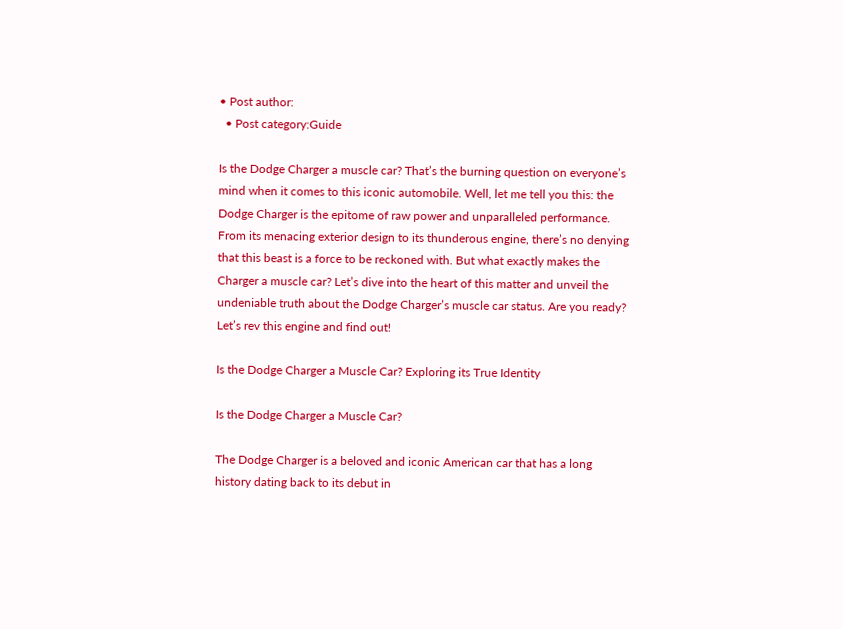• Post author:
  • Post category:Guide

Is the Dodge Charger a muscle car? That’s the burning question on everyone’s mind when it comes to this iconic automobile. Well, let me tell you this: the Dodge Charger is the epitome of raw power and unparalleled performance. From its menacing exterior design to its thunderous engine, there’s no denying that this beast is a force to be reckoned with. But what exactly makes the Charger a muscle car? Let’s dive into the heart of this matter and unveil the undeniable truth about the Dodge Charger’s muscle car status. Are you ready? Let’s rev this engine and find out!

Is the Dodge Charger a Muscle Car? Exploring its True Identity

Is the Dodge Charger a Muscle Car?

The Dodge Charger is a beloved and iconic American car that has a long history dating back to its debut in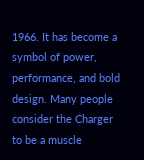1966. It has become a symbol of power, performance, and bold design. Many people consider the Charger to be a muscle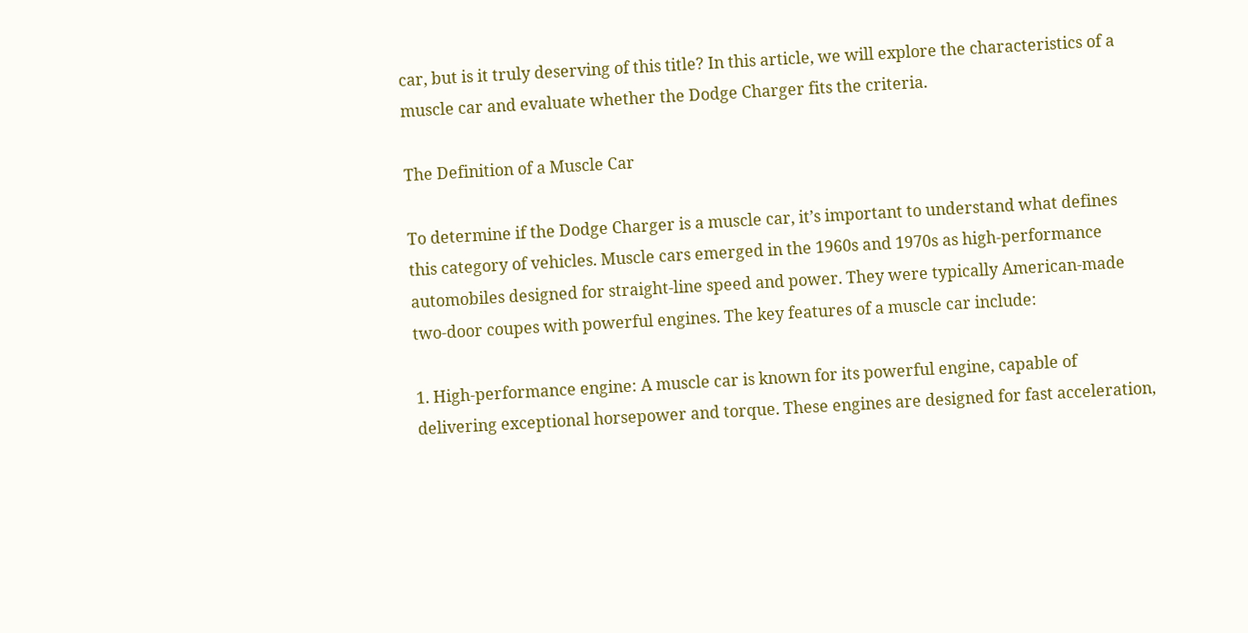car, but is it truly deserving of this title? In this article, we will explore the characteristics of a muscle car and evaluate whether the Dodge Charger fits the criteria.

The Definition of a Muscle Car

To determine if the Dodge Charger is a muscle car, it’s important to understand what defines this category of vehicles. Muscle cars emerged in the 1960s and 1970s as high-performance automobiles designed for straight-line speed and power. They were typically American-made two-door coupes with powerful engines. The key features of a muscle car include:

1. High-performance engine: A muscle car is known for its powerful engine, capable of delivering exceptional horsepower and torque. These engines are designed for fast acceleration,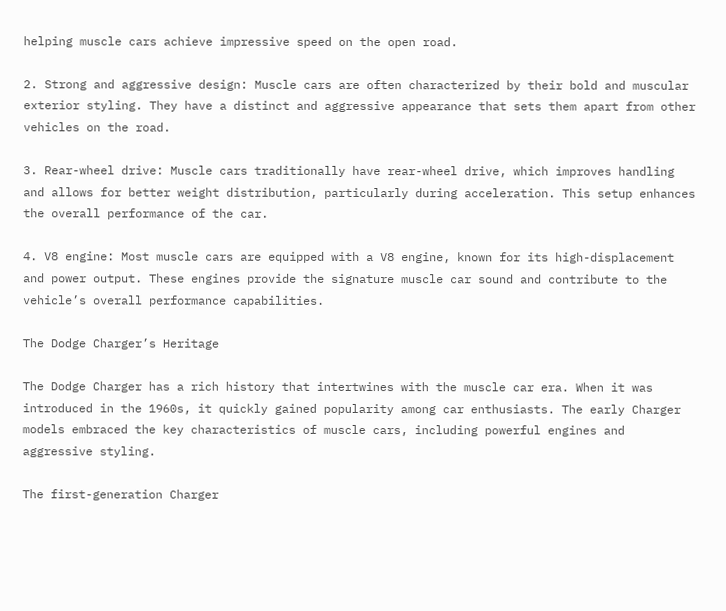helping muscle cars achieve impressive speed on the open road.

2. Strong and aggressive design: Muscle cars are often characterized by their bold and muscular exterior styling. They have a distinct and aggressive appearance that sets them apart from other vehicles on the road.

3. Rear-wheel drive: Muscle cars traditionally have rear-wheel drive, which improves handling and allows for better weight distribution, particularly during acceleration. This setup enhances the overall performance of the car.

4. V8 engine: Most muscle cars are equipped with a V8 engine, known for its high-displacement and power output. These engines provide the signature muscle car sound and contribute to the vehicle’s overall performance capabilities.

The Dodge Charger’s Heritage

The Dodge Charger has a rich history that intertwines with the muscle car era. When it was introduced in the 1960s, it quickly gained popularity among car enthusiasts. The early Charger models embraced the key characteristics of muscle cars, including powerful engines and aggressive styling.

The first-generation Charger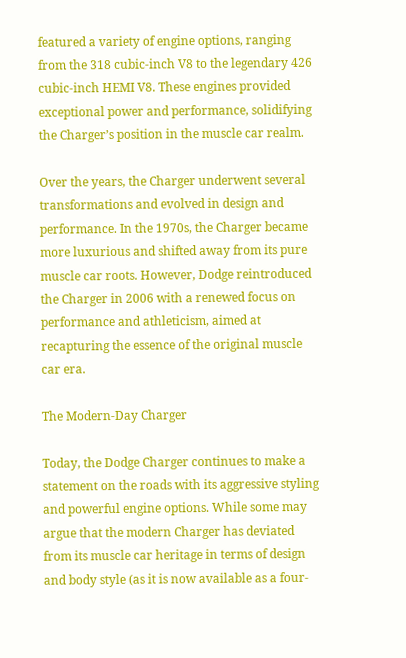featured a variety of engine options, ranging from the 318 cubic-inch V8 to the legendary 426 cubic-inch HEMI V8. These engines provided exceptional power and performance, solidifying the Charger’s position in the muscle car realm.

Over the years, the Charger underwent several transformations and evolved in design and performance. In the 1970s, the Charger became more luxurious and shifted away from its pure muscle car roots. However, Dodge reintroduced the Charger in 2006 with a renewed focus on performance and athleticism, aimed at recapturing the essence of the original muscle car era.

The Modern-Day Charger

Today, the Dodge Charger continues to make a statement on the roads with its aggressive styling and powerful engine options. While some may argue that the modern Charger has deviated from its muscle car heritage in terms of design and body style (as it is now available as a four-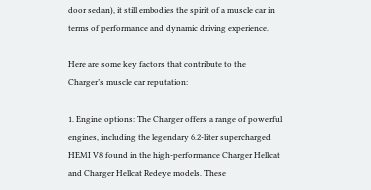door sedan), it still embodies the spirit of a muscle car in terms of performance and dynamic driving experience.

Here are some key factors that contribute to the Charger’s muscle car reputation:

1. Engine options: The Charger offers a range of powerful engines, including the legendary 6.2-liter supercharged HEMI V8 found in the high-performance Charger Hellcat and Charger Hellcat Redeye models. These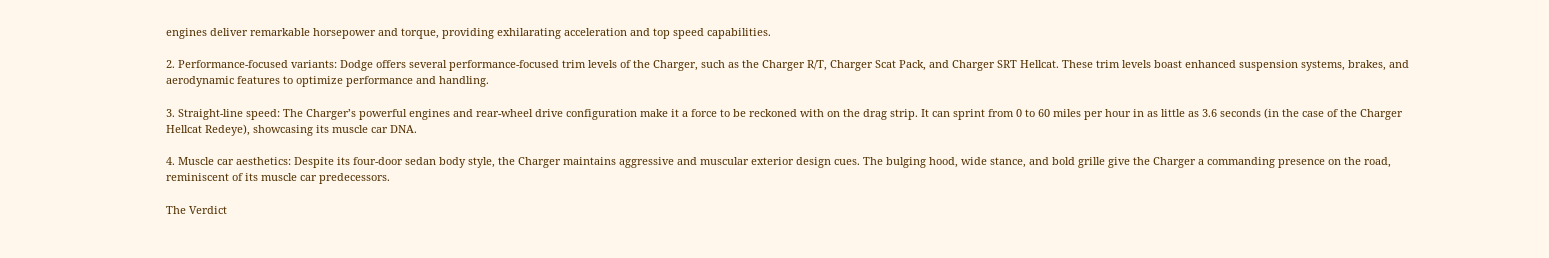engines deliver remarkable horsepower and torque, providing exhilarating acceleration and top speed capabilities.

2. Performance-focused variants: Dodge offers several performance-focused trim levels of the Charger, such as the Charger R/T, Charger Scat Pack, and Charger SRT Hellcat. These trim levels boast enhanced suspension systems, brakes, and aerodynamic features to optimize performance and handling.

3. Straight-line speed: The Charger’s powerful engines and rear-wheel drive configuration make it a force to be reckoned with on the drag strip. It can sprint from 0 to 60 miles per hour in as little as 3.6 seconds (in the case of the Charger Hellcat Redeye), showcasing its muscle car DNA.

4. Muscle car aesthetics: Despite its four-door sedan body style, the Charger maintains aggressive and muscular exterior design cues. The bulging hood, wide stance, and bold grille give the Charger a commanding presence on the road, reminiscent of its muscle car predecessors.

The Verdict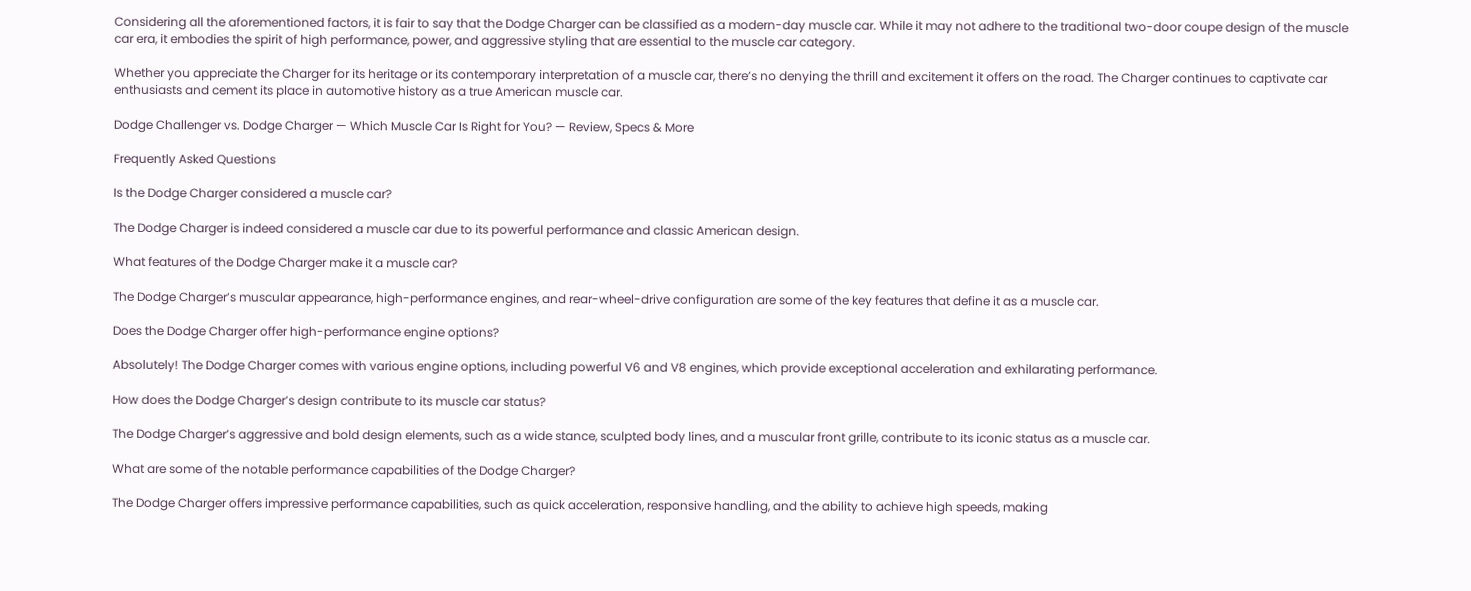Considering all the aforementioned factors, it is fair to say that the Dodge Charger can be classified as a modern-day muscle car. While it may not adhere to the traditional two-door coupe design of the muscle car era, it embodies the spirit of high performance, power, and aggressive styling that are essential to the muscle car category.

Whether you appreciate the Charger for its heritage or its contemporary interpretation of a muscle car, there’s no denying the thrill and excitement it offers on the road. The Charger continues to captivate car enthusiasts and cement its place in automotive history as a true American muscle car.

Dodge Challenger vs. Dodge Charger — Which Muscle Car Is Right for You? — Review, Specs & More

Frequently Asked Questions

Is the Dodge Charger considered a muscle car?

The Dodge Charger is indeed considered a muscle car due to its powerful performance and classic American design.

What features of the Dodge Charger make it a muscle car?

The Dodge Charger’s muscular appearance, high-performance engines, and rear-wheel-drive configuration are some of the key features that define it as a muscle car.

Does the Dodge Charger offer high-performance engine options?

Absolutely! The Dodge Charger comes with various engine options, including powerful V6 and V8 engines, which provide exceptional acceleration and exhilarating performance.

How does the Dodge Charger’s design contribute to its muscle car status?

The Dodge Charger’s aggressive and bold design elements, such as a wide stance, sculpted body lines, and a muscular front grille, contribute to its iconic status as a muscle car.

What are some of the notable performance capabilities of the Dodge Charger?

The Dodge Charger offers impressive performance capabilities, such as quick acceleration, responsive handling, and the ability to achieve high speeds, making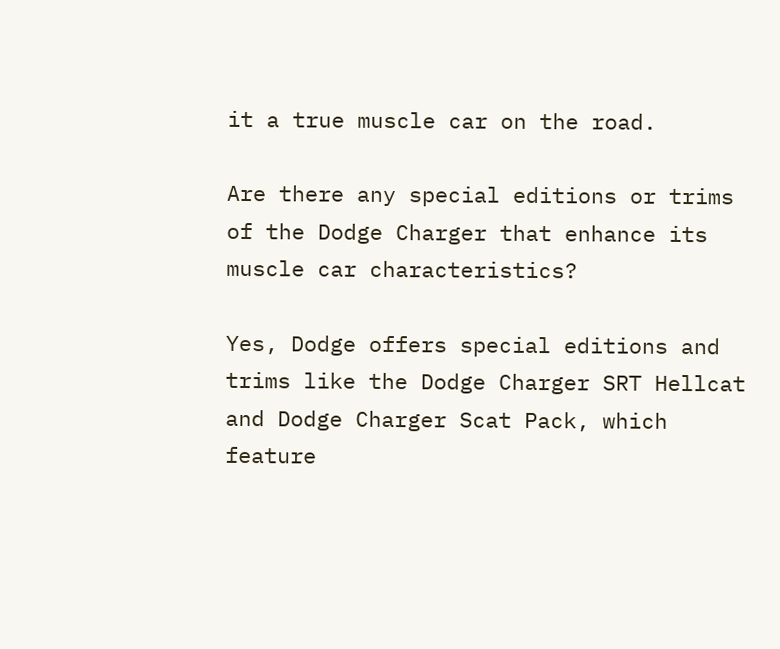it a true muscle car on the road.

Are there any special editions or trims of the Dodge Charger that enhance its muscle car characteristics?

Yes, Dodge offers special editions and trims like the Dodge Charger SRT Hellcat and Dodge Charger Scat Pack, which feature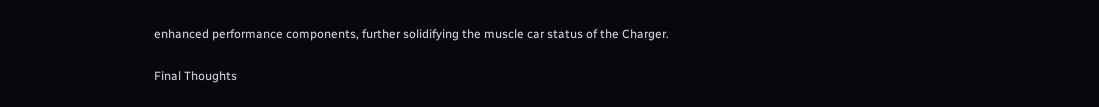enhanced performance components, further solidifying the muscle car status of the Charger.

Final Thoughts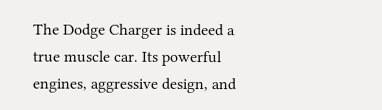The Dodge Charger is indeed a true muscle car. Its powerful engines, aggressive design, and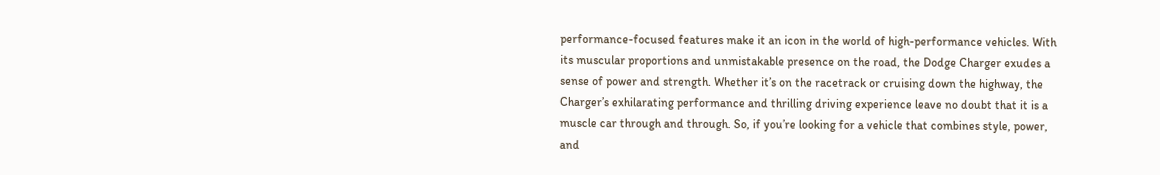performance-focused features make it an icon in the world of high-performance vehicles. With its muscular proportions and unmistakable presence on the road, the Dodge Charger exudes a sense of power and strength. Whether it’s on the racetrack or cruising down the highway, the Charger’s exhilarating performance and thrilling driving experience leave no doubt that it is a muscle car through and through. So, if you’re looking for a vehicle that combines style, power, and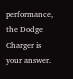performance, the Dodge Charger is your answer.